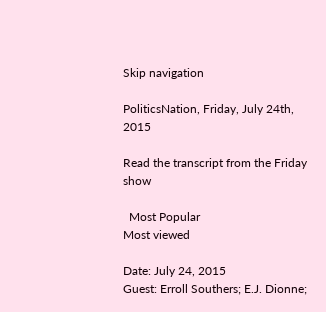Skip navigation

PoliticsNation, Friday, July 24th, 2015

Read the transcript from the Friday show

  Most Popular
Most viewed

Date: July 24, 2015
Guest: Erroll Southers; E.J. Dionne;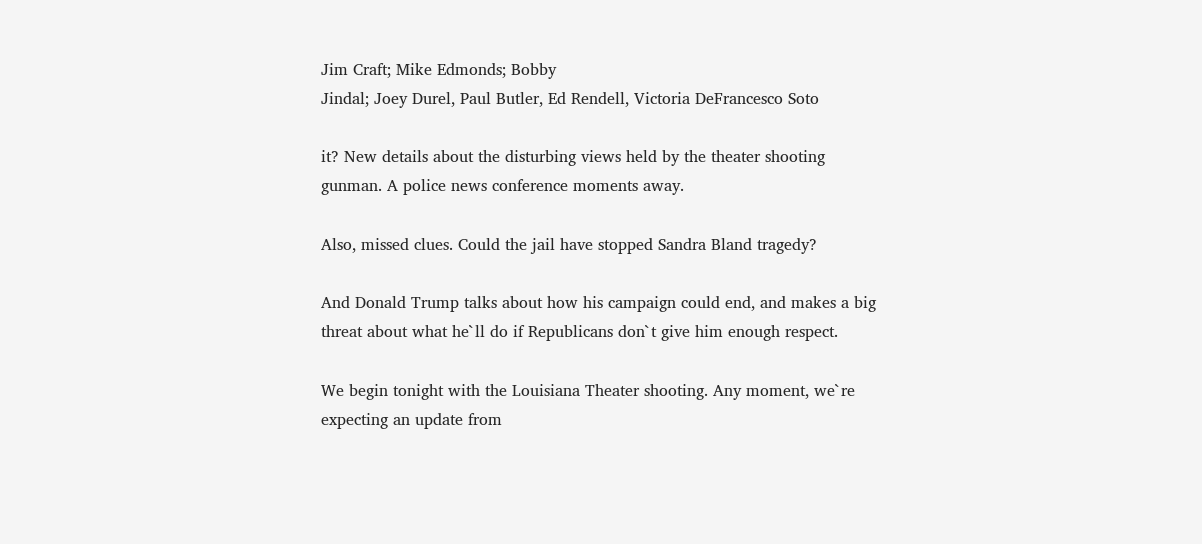Jim Craft; Mike Edmonds; Bobby
Jindal; Joey Durel, Paul Butler, Ed Rendell, Victoria DeFrancesco Soto

it? New details about the disturbing views held by the theater shooting
gunman. A police news conference moments away.

Also, missed clues. Could the jail have stopped Sandra Bland tragedy?

And Donald Trump talks about how his campaign could end, and makes a big
threat about what he`ll do if Republicans don`t give him enough respect.

We begin tonight with the Louisiana Theater shooting. Any moment, we`re
expecting an update from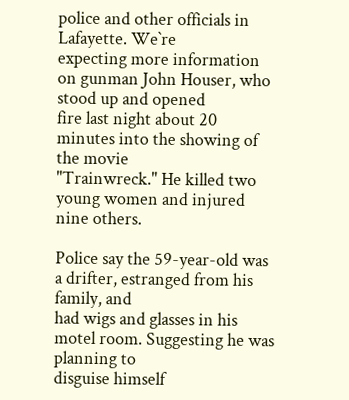police and other officials in Lafayette. We`re
expecting more information on gunman John Houser, who stood up and opened
fire last night about 20 minutes into the showing of the movie
"Trainwreck." He killed two young women and injured nine others.

Police say the 59-year-old was a drifter, estranged from his family, and
had wigs and glasses in his motel room. Suggesting he was planning to
disguise himself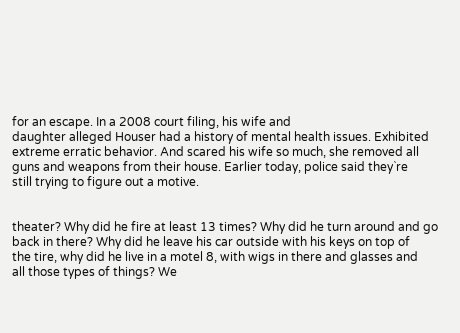for an escape. In a 2008 court filing, his wife and
daughter alleged Houser had a history of mental health issues. Exhibited
extreme erratic behavior. And scared his wife so much, she removed all
guns and weapons from their house. Earlier today, police said they`re
still trying to figure out a motive.


theater? Why did he fire at least 13 times? Why did he turn around and go
back in there? Why did he leave his car outside with his keys on top of
the tire, why did he live in a motel 8, with wigs in there and glasses and
all those types of things? We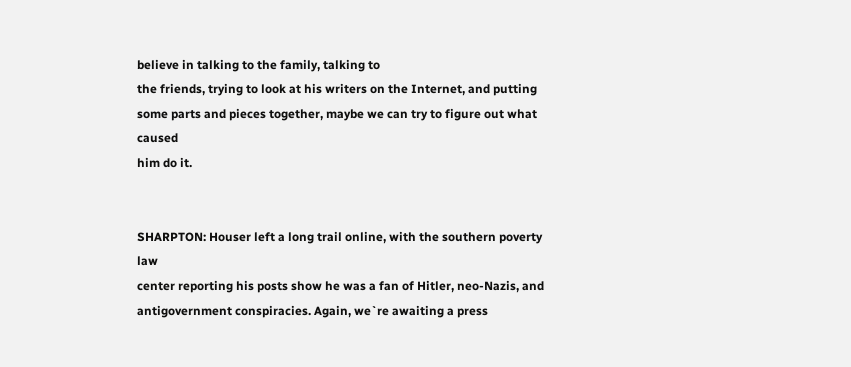believe in talking to the family, talking to
the friends, trying to look at his writers on the Internet, and putting
some parts and pieces together, maybe we can try to figure out what caused
him do it.


SHARPTON: Houser left a long trail online, with the southern poverty law
center reporting his posts show he was a fan of Hitler, neo-Nazis, and
antigovernment conspiracies. Again, we`re awaiting a press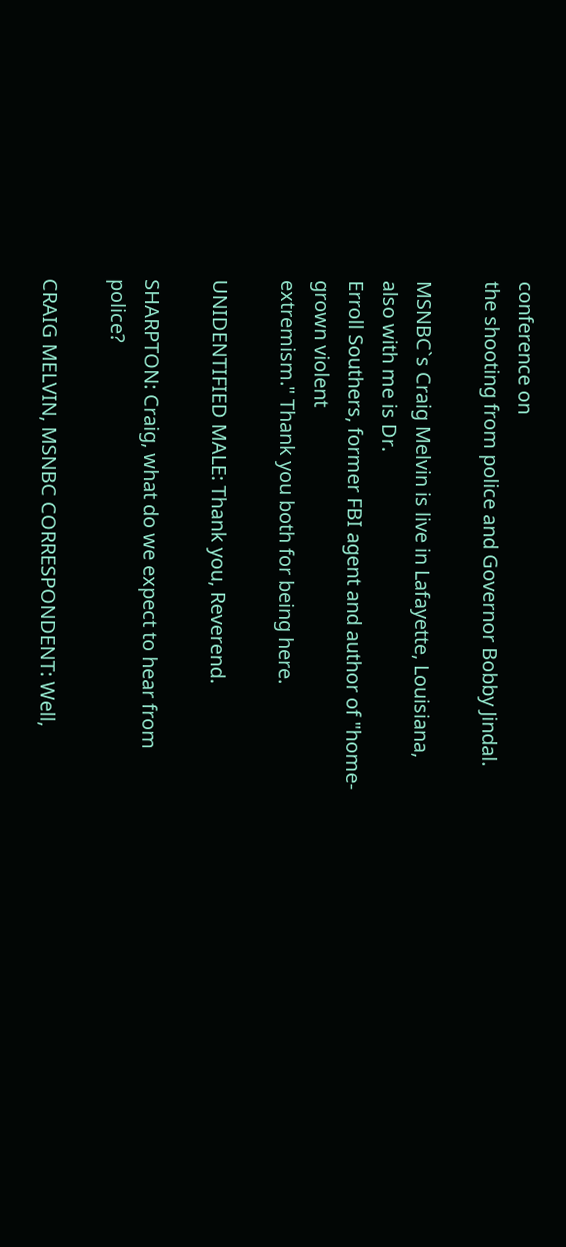conference on
the shooting from police and Governor Bobby Jindal.

MSNBC`s Craig Melvin is live in Lafayette, Louisiana, also with me is Dr.
Erroll Southers, former FBI agent and author of "home-grown violent
extremism." Thank you both for being here.

UNIDENTIFIED MALE: Thank you, Reverend.

SHARPTON: Craig, what do we expect to hear from police?

CRAIG MELVIN, MSNBC CORRESPONDENT: Well,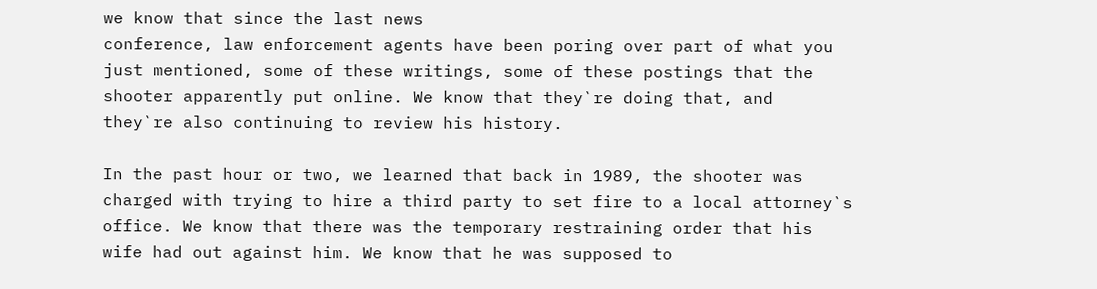we know that since the last news
conference, law enforcement agents have been poring over part of what you
just mentioned, some of these writings, some of these postings that the
shooter apparently put online. We know that they`re doing that, and
they`re also continuing to review his history.

In the past hour or two, we learned that back in 1989, the shooter was
charged with trying to hire a third party to set fire to a local attorney`s
office. We know that there was the temporary restraining order that his
wife had out against him. We know that he was supposed to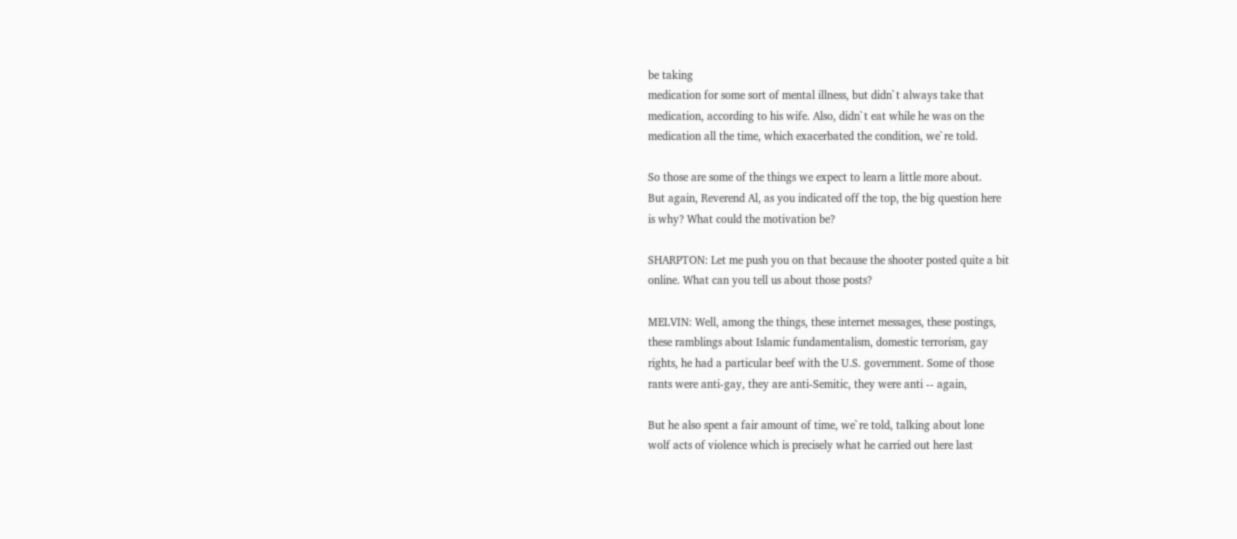be taking
medication for some sort of mental illness, but didn`t always take that
medication, according to his wife. Also, didn`t eat while he was on the
medication all the time, which exacerbated the condition, we`re told.

So those are some of the things we expect to learn a little more about.
But again, Reverend Al, as you indicated off the top, the big question here
is why? What could the motivation be?

SHARPTON: Let me push you on that because the shooter posted quite a bit
online. What can you tell us about those posts?

MELVIN: Well, among the things, these internet messages, these postings,
these ramblings about Islamic fundamentalism, domestic terrorism, gay
rights, he had a particular beef with the U.S. government. Some of those
rants were anti-gay, they are anti-Semitic, they were anti -- again,

But he also spent a fair amount of time, we`re told, talking about lone
wolf acts of violence which is precisely what he carried out here last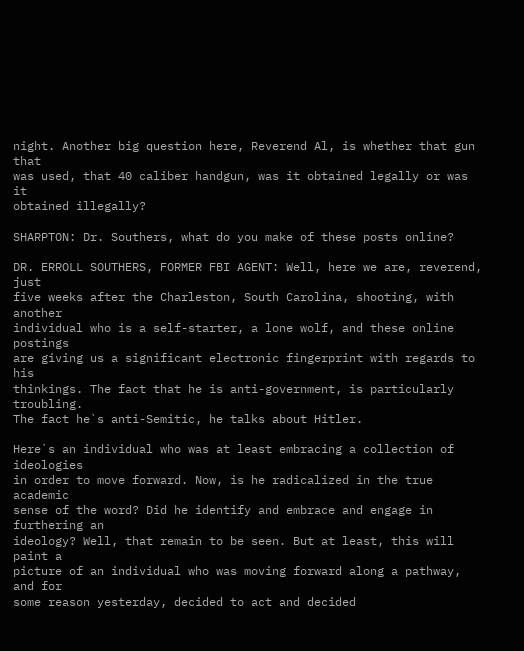night. Another big question here, Reverend Al, is whether that gun that
was used, that 40 caliber handgun, was it obtained legally or was it
obtained illegally?

SHARPTON: Dr. Southers, what do you make of these posts online?

DR. ERROLL SOUTHERS, FORMER FBI AGENT: Well, here we are, reverend, just
five weeks after the Charleston, South Carolina, shooting, with another
individual who is a self-starter, a lone wolf, and these online postings
are giving us a significant electronic fingerprint with regards to his
thinkings. The fact that he is anti-government, is particularly troubling.
The fact he`s anti-Semitic, he talks about Hitler.

Here`s an individual who was at least embracing a collection of ideologies
in order to move forward. Now, is he radicalized in the true academic
sense of the word? Did he identify and embrace and engage in furthering an
ideology? Well, that remain to be seen. But at least, this will paint a
picture of an individual who was moving forward along a pathway, and for
some reason yesterday, decided to act and decided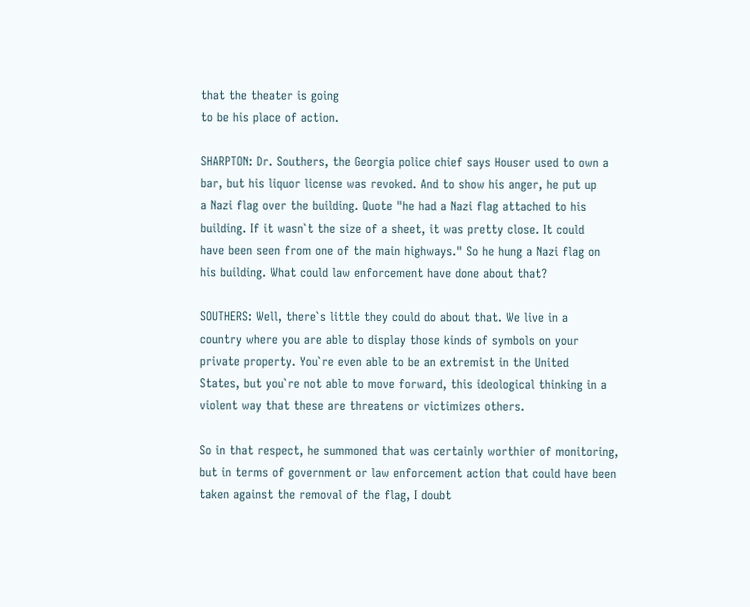that the theater is going
to be his place of action.

SHARPTON: Dr. Southers, the Georgia police chief says Houser used to own a
bar, but his liquor license was revoked. And to show his anger, he put up
a Nazi flag over the building. Quote "he had a Nazi flag attached to his
building. If it wasn`t the size of a sheet, it was pretty close. It could
have been seen from one of the main highways." So he hung a Nazi flag on
his building. What could law enforcement have done about that?

SOUTHERS: Well, there`s little they could do about that. We live in a
country where you are able to display those kinds of symbols on your
private property. You`re even able to be an extremist in the United
States, but you`re not able to move forward, this ideological thinking in a
violent way that these are threatens or victimizes others.

So in that respect, he summoned that was certainly worthier of monitoring,
but in terms of government or law enforcement action that could have been
taken against the removal of the flag, I doubt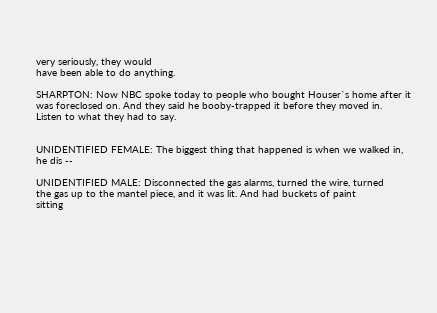very seriously, they would
have been able to do anything.

SHARPTON: Now NBC spoke today to people who bought Houser`s home after it
was foreclosed on. And they said he booby-trapped it before they moved in.
Listen to what they had to say.


UNIDENTIFIED FEMALE: The biggest thing that happened is when we walked in,
he dis --

UNIDENTIFIED MALE: Disconnected the gas alarms, turned the wire, turned
the gas up to the mantel piece, and it was lit. And had buckets of paint
sitting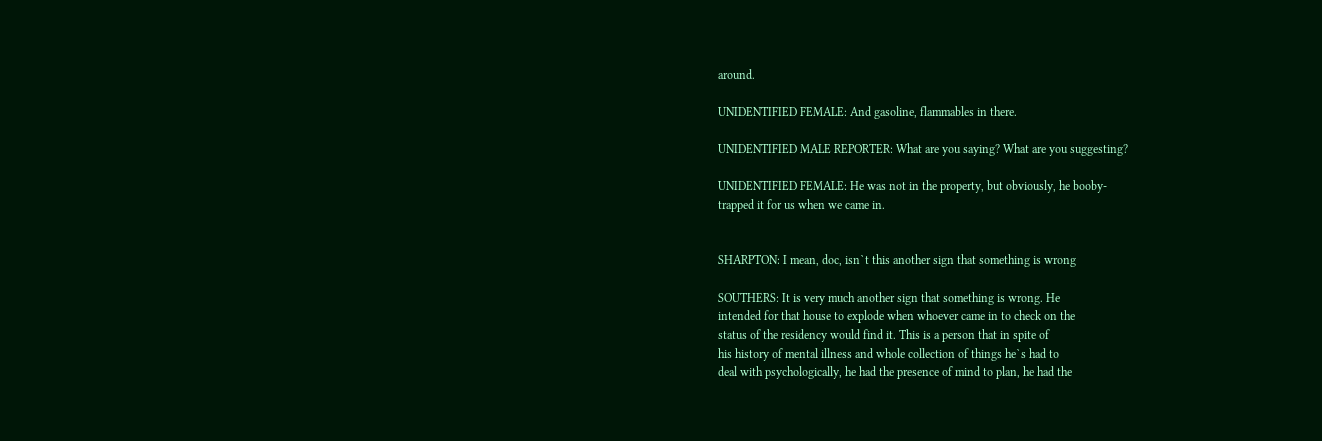around.

UNIDENTIFIED FEMALE: And gasoline, flammables in there.

UNIDENTIFIED MALE REPORTER: What are you saying? What are you suggesting?

UNIDENTIFIED FEMALE: He was not in the property, but obviously, he booby-
trapped it for us when we came in.


SHARPTON: I mean, doc, isn`t this another sign that something is wrong

SOUTHERS: It is very much another sign that something is wrong. He
intended for that house to explode when whoever came in to check on the
status of the residency would find it. This is a person that in spite of
his history of mental illness and whole collection of things he`s had to
deal with psychologically, he had the presence of mind to plan, he had the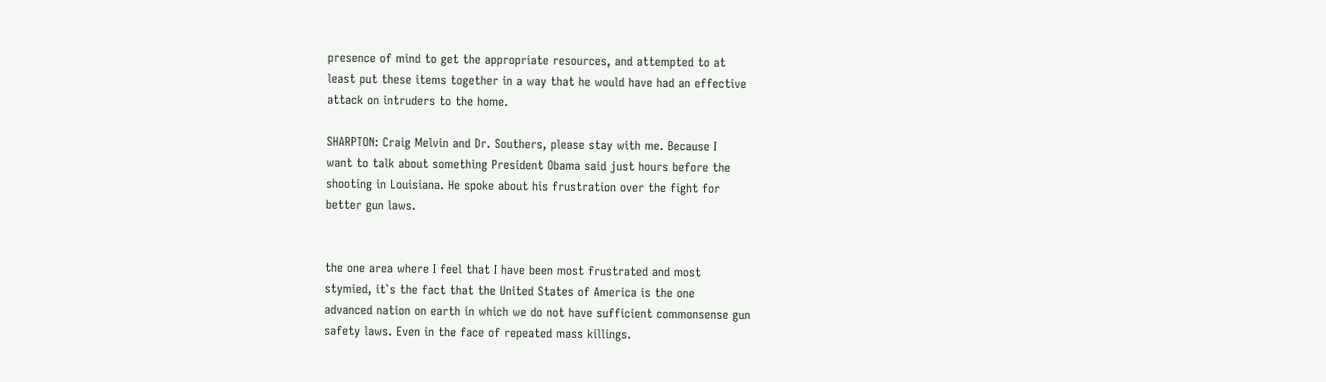presence of mind to get the appropriate resources, and attempted to at
least put these items together in a way that he would have had an effective
attack on intruders to the home.

SHARPTON: Craig Melvin and Dr. Southers, please stay with me. Because I
want to talk about something President Obama said just hours before the
shooting in Louisiana. He spoke about his frustration over the fight for
better gun laws.


the one area where I feel that I have been most frustrated and most
stymied, it`s the fact that the United States of America is the one
advanced nation on earth in which we do not have sufficient commonsense gun
safety laws. Even in the face of repeated mass killings.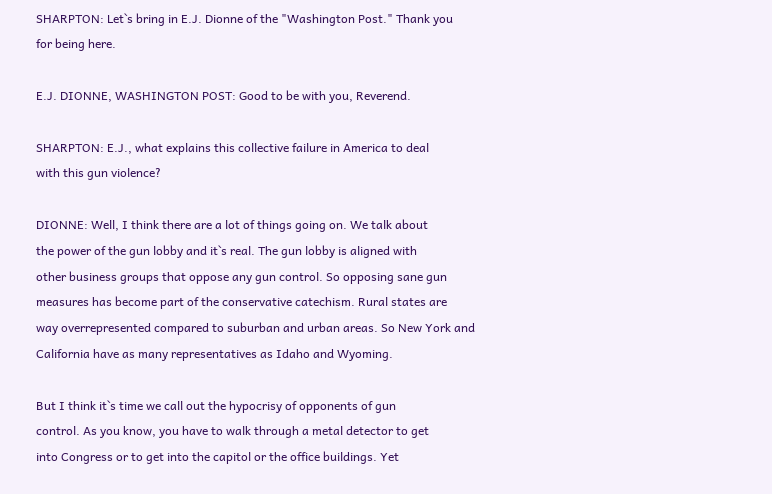SHARPTON: Let`s bring in E.J. Dionne of the "Washington Post." Thank you
for being here.

E.J. DIONNE, WASHINGTON POST: Good to be with you, Reverend.

SHARPTON: E.J., what explains this collective failure in America to deal
with this gun violence?

DIONNE: Well, I think there are a lot of things going on. We talk about
the power of the gun lobby and it`s real. The gun lobby is aligned with
other business groups that oppose any gun control. So opposing sane gun
measures has become part of the conservative catechism. Rural states are
way overrepresented compared to suburban and urban areas. So New York and
California have as many representatives as Idaho and Wyoming.

But I think it`s time we call out the hypocrisy of opponents of gun
control. As you know, you have to walk through a metal detector to get
into Congress or to get into the capitol or the office buildings. Yet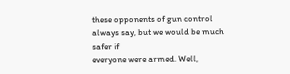these opponents of gun control always say, but we would be much safer if
everyone were armed. Well,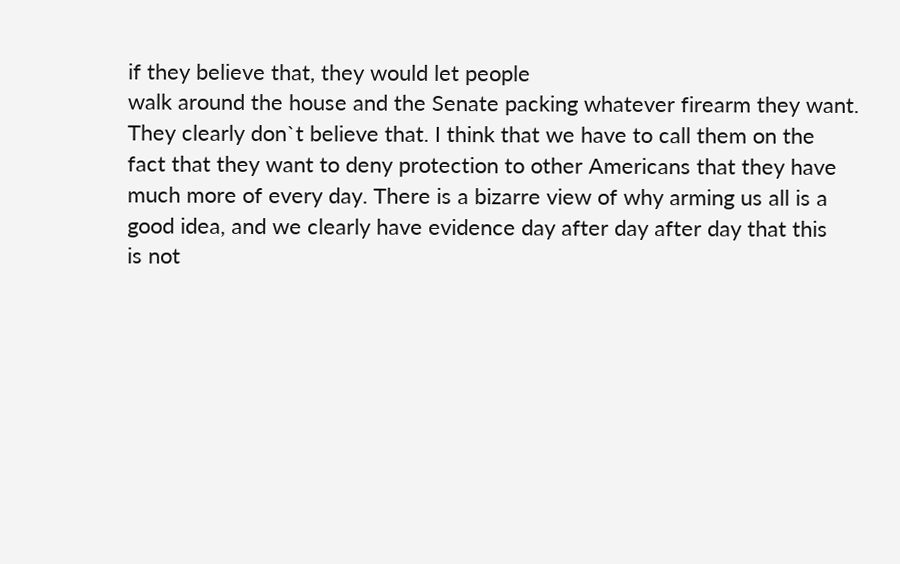if they believe that, they would let people
walk around the house and the Senate packing whatever firearm they want.
They clearly don`t believe that. I think that we have to call them on the
fact that they want to deny protection to other Americans that they have
much more of every day. There is a bizarre view of why arming us all is a
good idea, and we clearly have evidence day after day after day that this
is not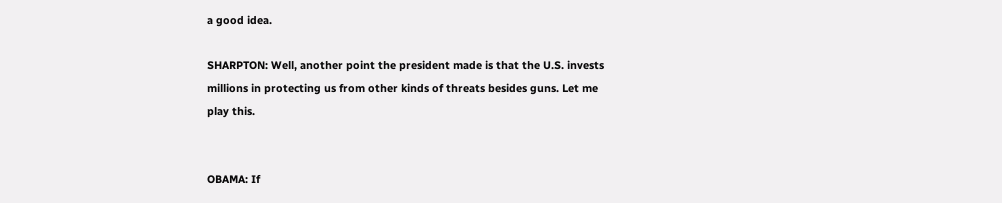a good idea.

SHARPTON: Well, another point the president made is that the U.S. invests
millions in protecting us from other kinds of threats besides guns. Let me
play this.


OBAMA: If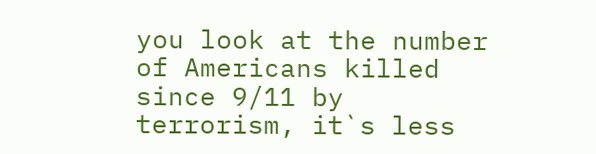you look at the number of Americans killed since 9/11 by
terrorism, it`s less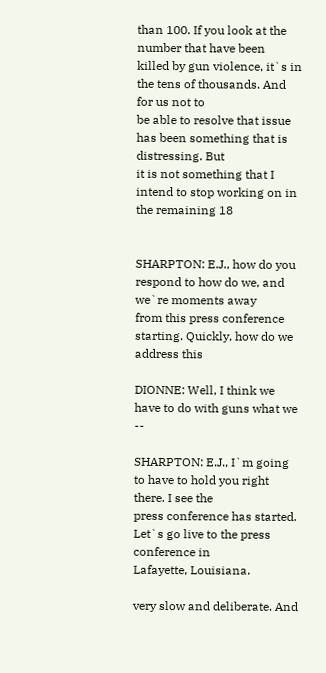than 100. If you look at the number that have been
killed by gun violence, it`s in the tens of thousands. And for us not to
be able to resolve that issue has been something that is distressing. But
it is not something that I intend to stop working on in the remaining 18


SHARPTON: E.J., how do you respond to how do we, and we`re moments away
from this press conference starting. Quickly, how do we address this

DIONNE: Well, I think we have to do with guns what we --

SHARPTON: E.J., I`m going to have to hold you right there. I see the
press conference has started. Let`s go live to the press conference in
Lafayette, Louisiana.

very slow and deliberate. And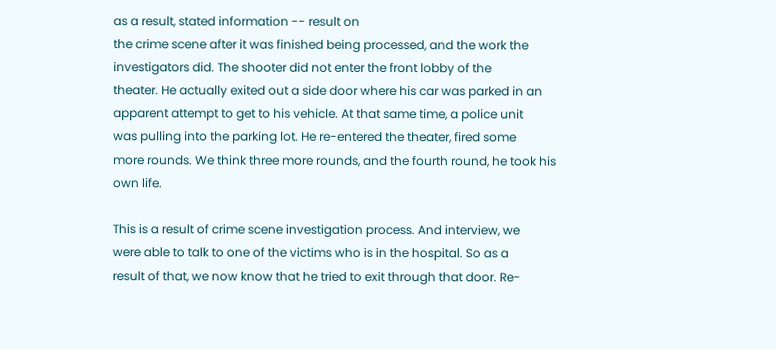as a result, stated information -- result on
the crime scene after it was finished being processed, and the work the
investigators did. The shooter did not enter the front lobby of the
theater. He actually exited out a side door where his car was parked in an
apparent attempt to get to his vehicle. At that same time, a police unit
was pulling into the parking lot. He re-entered the theater, fired some
more rounds. We think three more rounds, and the fourth round, he took his
own life.

This is a result of crime scene investigation process. And interview, we
were able to talk to one of the victims who is in the hospital. So as a
result of that, we now know that he tried to exit through that door. Re-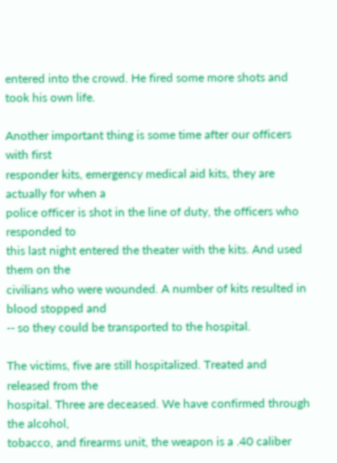entered into the crowd. He fired some more shots and took his own life.

Another important thing is some time after our officers with first
responder kits, emergency medical aid kits, they are actually for when a
police officer is shot in the line of duty, the officers who responded to
this last night entered the theater with the kits. And used them on the
civilians who were wounded. A number of kits resulted in blood stopped and
-- so they could be transported to the hospital.

The victims, five are still hospitalized. Treated and released from the
hospital. Three are deceased. We have confirmed through the alcohol,
tobacco, and firearms unit, the weapon is a .40 caliber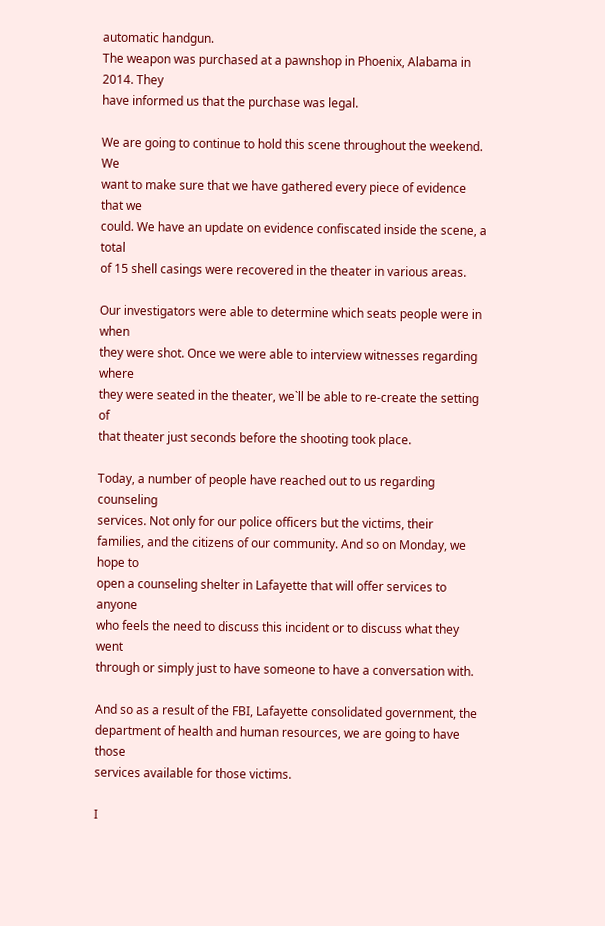automatic handgun.
The weapon was purchased at a pawnshop in Phoenix, Alabama in 2014. They
have informed us that the purchase was legal.

We are going to continue to hold this scene throughout the weekend. We
want to make sure that we have gathered every piece of evidence that we
could. We have an update on evidence confiscated inside the scene, a total
of 15 shell casings were recovered in the theater in various areas.

Our investigators were able to determine which seats people were in when
they were shot. Once we were able to interview witnesses regarding where
they were seated in the theater, we`ll be able to re-create the setting of
that theater just seconds before the shooting took place.

Today, a number of people have reached out to us regarding counseling
services. Not only for our police officers but the victims, their
families, and the citizens of our community. And so on Monday, we hope to
open a counseling shelter in Lafayette that will offer services to anyone
who feels the need to discuss this incident or to discuss what they went
through or simply just to have someone to have a conversation with.

And so as a result of the FBI, Lafayette consolidated government, the
department of health and human resources, we are going to have those
services available for those victims.

I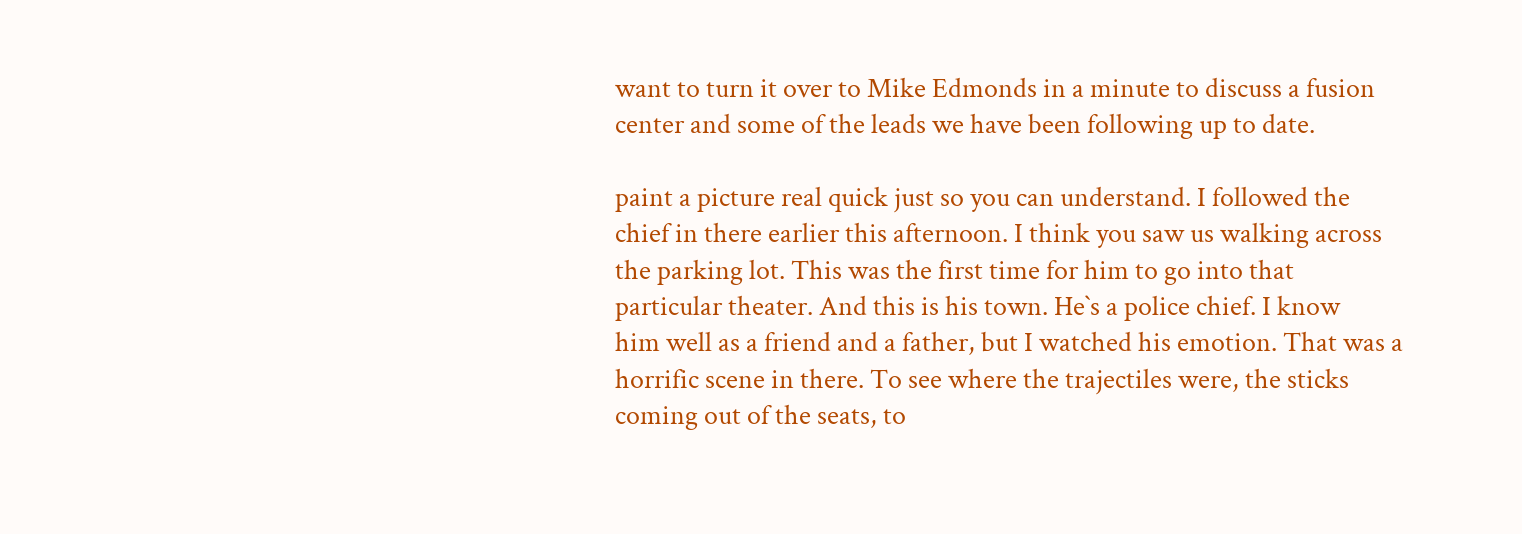want to turn it over to Mike Edmonds in a minute to discuss a fusion
center and some of the leads we have been following up to date.

paint a picture real quick just so you can understand. I followed the
chief in there earlier this afternoon. I think you saw us walking across
the parking lot. This was the first time for him to go into that
particular theater. And this is his town. He`s a police chief. I know
him well as a friend and a father, but I watched his emotion. That was a
horrific scene in there. To see where the trajectiles were, the sticks
coming out of the seats, to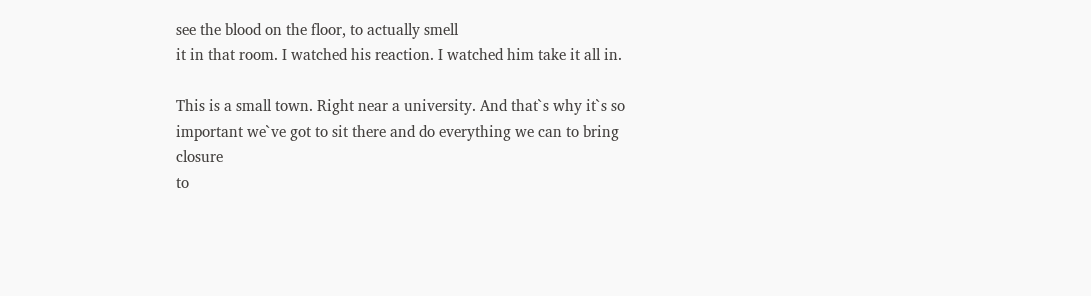see the blood on the floor, to actually smell
it in that room. I watched his reaction. I watched him take it all in.

This is a small town. Right near a university. And that`s why it`s so
important we`ve got to sit there and do everything we can to bring closure
to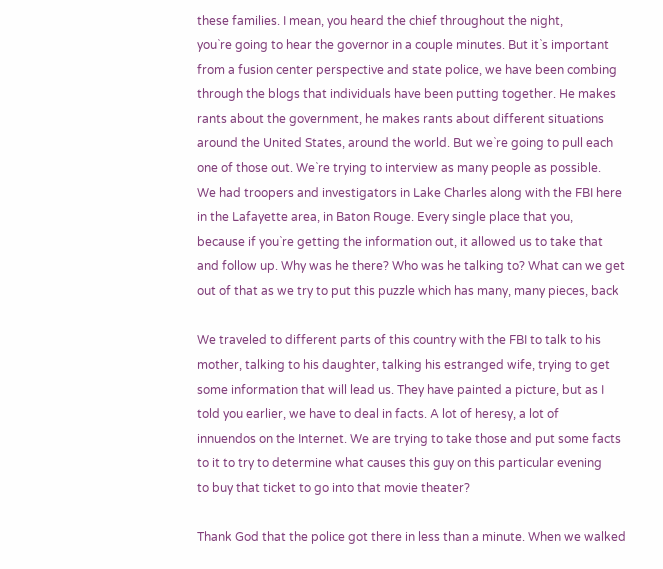these families. I mean, you heard the chief throughout the night,
you`re going to hear the governor in a couple minutes. But it`s important
from a fusion center perspective and state police, we have been combing
through the blogs that individuals have been putting together. He makes
rants about the government, he makes rants about different situations
around the United States, around the world. But we`re going to pull each
one of those out. We`re trying to interview as many people as possible.
We had troopers and investigators in Lake Charles along with the FBI here
in the Lafayette area, in Baton Rouge. Every single place that you,
because if you`re getting the information out, it allowed us to take that
and follow up. Why was he there? Who was he talking to? What can we get
out of that as we try to put this puzzle which has many, many pieces, back

We traveled to different parts of this country with the FBI to talk to his
mother, talking to his daughter, talking his estranged wife, trying to get
some information that will lead us. They have painted a picture, but as I
told you earlier, we have to deal in facts. A lot of heresy, a lot of
innuendos on the Internet. We are trying to take those and put some facts
to it to try to determine what causes this guy on this particular evening
to buy that ticket to go into that movie theater?

Thank God that the police got there in less than a minute. When we walked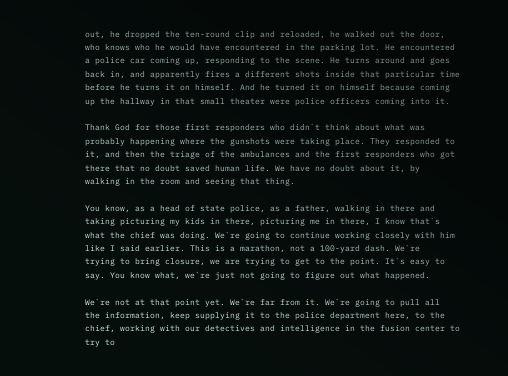out, he dropped the ten-round clip and reloaded, he walked out the door,
who knows who he would have encountered in the parking lot. He encountered
a police car coming up, responding to the scene. He turns around and goes
back in, and apparently fires a different shots inside that particular time
before he turns it on himself. And he turned it on himself because coming
up the hallway in that small theater were police officers coming into it.

Thank God for those first responders who didn`t think about what was
probably happening where the gunshots were taking place. They responded to
it, and then the triage of the ambulances and the first responders who got
there that no doubt saved human life. We have no doubt about it, by
walking in the room and seeing that thing.

You know, as a head of state police, as a father, walking in there and
taking picturing my kids in there, picturing me in there, I know that`s
what the chief was doing. We`re going to continue working closely with him
like I said earlier. This is a marathon, not a 100-yard dash. We`re
trying to bring closure, we are trying to get to the point. It`s easy to
say. You know what, we`re just not going to figure out what happened.

We`re not at that point yet. We`re far from it. We`re going to pull all
the information, keep supplying it to the police department here, to the
chief, working with our detectives and intelligence in the fusion center to
try to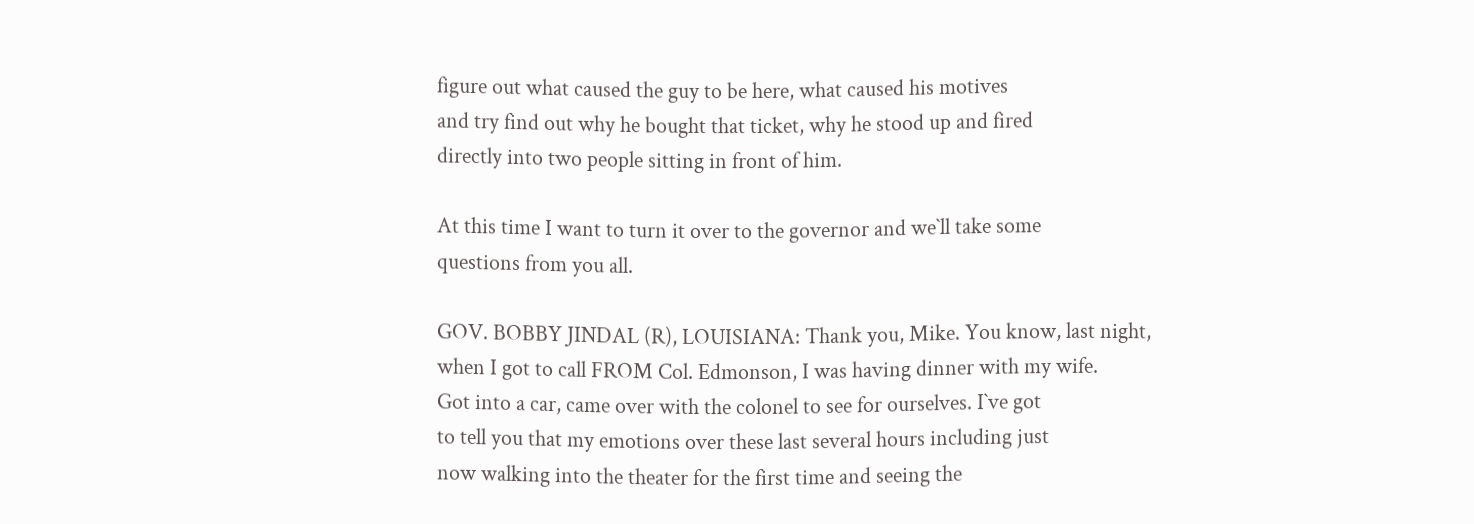figure out what caused the guy to be here, what caused his motives
and try find out why he bought that ticket, why he stood up and fired
directly into two people sitting in front of him.

At this time I want to turn it over to the governor and we`ll take some
questions from you all.

GOV. BOBBY JINDAL (R), LOUISIANA: Thank you, Mike. You know, last night,
when I got to call FROM Col. Edmonson, I was having dinner with my wife.
Got into a car, came over with the colonel to see for ourselves. I`ve got
to tell you that my emotions over these last several hours including just
now walking into the theater for the first time and seeing the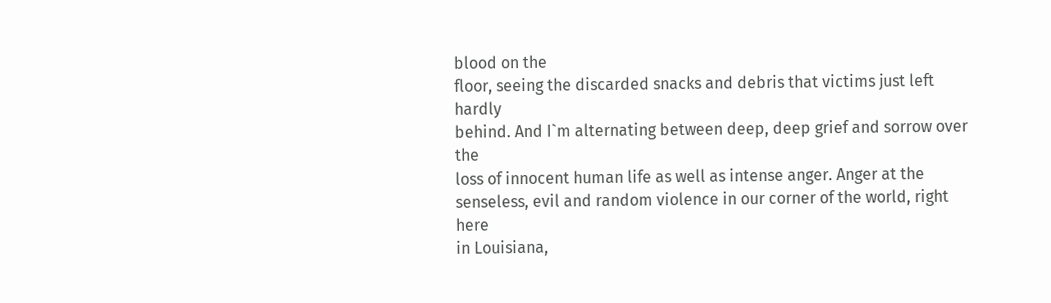blood on the
floor, seeing the discarded snacks and debris that victims just left hardly
behind. And I`m alternating between deep, deep grief and sorrow over the
loss of innocent human life as well as intense anger. Anger at the
senseless, evil and random violence in our corner of the world, right here
in Louisiana,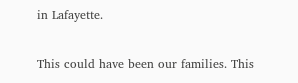in Lafayette.

This could have been our families. This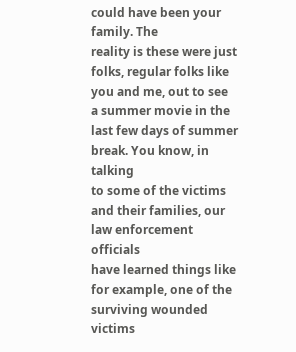could have been your family. The
reality is these were just folks, regular folks like you and me, out to see
a summer movie in the last few days of summer break. You know, in talking
to some of the victims and their families, our law enforcement officials
have learned things like for example, one of the surviving wounded victims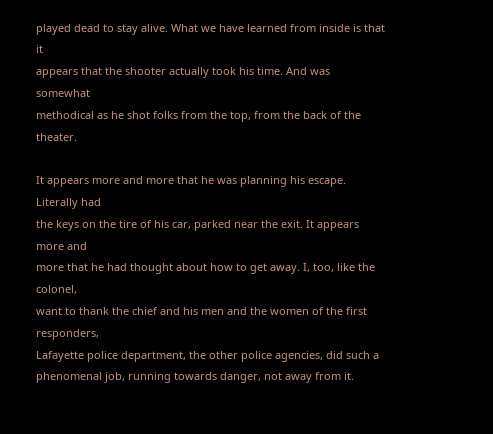played dead to stay alive. What we have learned from inside is that it
appears that the shooter actually took his time. And was somewhat
methodical as he shot folks from the top, from the back of the theater.

It appears more and more that he was planning his escape. Literally had
the keys on the tire of his car, parked near the exit. It appears more and
more that he had thought about how to get away. I, too, like the colonel,
want to thank the chief and his men and the women of the first responders,
Lafayette police department, the other police agencies, did such a
phenomenal job, running towards danger, not away from it.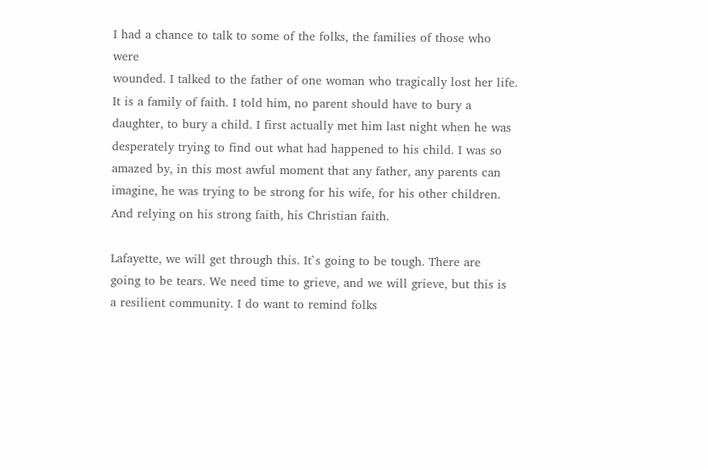I had a chance to talk to some of the folks, the families of those who were
wounded. I talked to the father of one woman who tragically lost her life.
It is a family of faith. I told him, no parent should have to bury a
daughter, to bury a child. I first actually met him last night when he was
desperately trying to find out what had happened to his child. I was so
amazed by, in this most awful moment that any father, any parents can
imagine, he was trying to be strong for his wife, for his other children.
And relying on his strong faith, his Christian faith.

Lafayette, we will get through this. It`s going to be tough. There are
going to be tears. We need time to grieve, and we will grieve, but this is
a resilient community. I do want to remind folks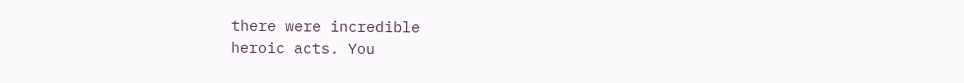there were incredible
heroic acts. You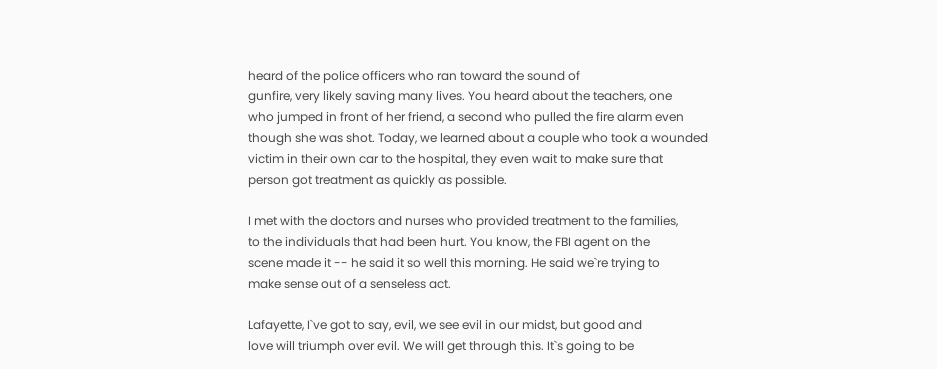heard of the police officers who ran toward the sound of
gunfire, very likely saving many lives. You heard about the teachers, one
who jumped in front of her friend, a second who pulled the fire alarm even
though she was shot. Today, we learned about a couple who took a wounded
victim in their own car to the hospital, they even wait to make sure that
person got treatment as quickly as possible.

I met with the doctors and nurses who provided treatment to the families,
to the individuals that had been hurt. You know, the FBI agent on the
scene made it -- he said it so well this morning. He said we`re trying to
make sense out of a senseless act.

Lafayette, I`ve got to say, evil, we see evil in our midst, but good and
love will triumph over evil. We will get through this. It`s going to be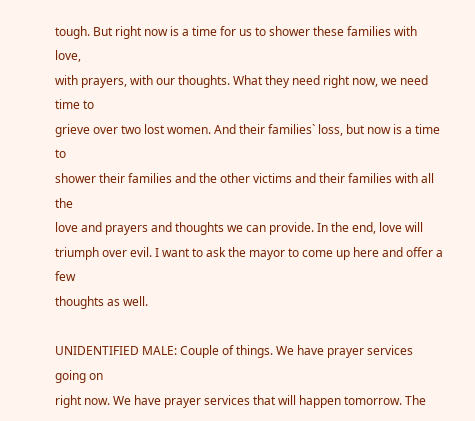tough. But right now is a time for us to shower these families with love,
with prayers, with our thoughts. What they need right now, we need time to
grieve over two lost women. And their families` loss, but now is a time to
shower their families and the other victims and their families with all the
love and prayers and thoughts we can provide. In the end, love will
triumph over evil. I want to ask the mayor to come up here and offer a few
thoughts as well.

UNIDENTIFIED MALE: Couple of things. We have prayer services going on
right now. We have prayer services that will happen tomorrow. The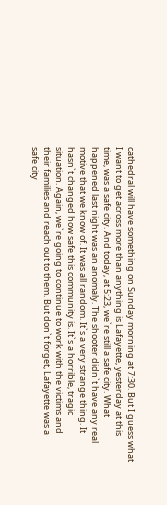cathedral will have something on Sunday morning at 7:30. But I guess what
I want to get across more than anything is Lafayette, yesterday at this
time, was a safe city. And today, at 5:23, we`re still a safe city. What
happened last night was an anomaly. The shooter didn`t have any real
motive that we know of. It was all random. It`s a very strange thing. It
hasn`t changed how safe this community is. It`s a horrible, tragic
situation. Again, we`re going to continue to work with the victims and
their families and reach out to them. But don`t forget, Lafayette was a
safe city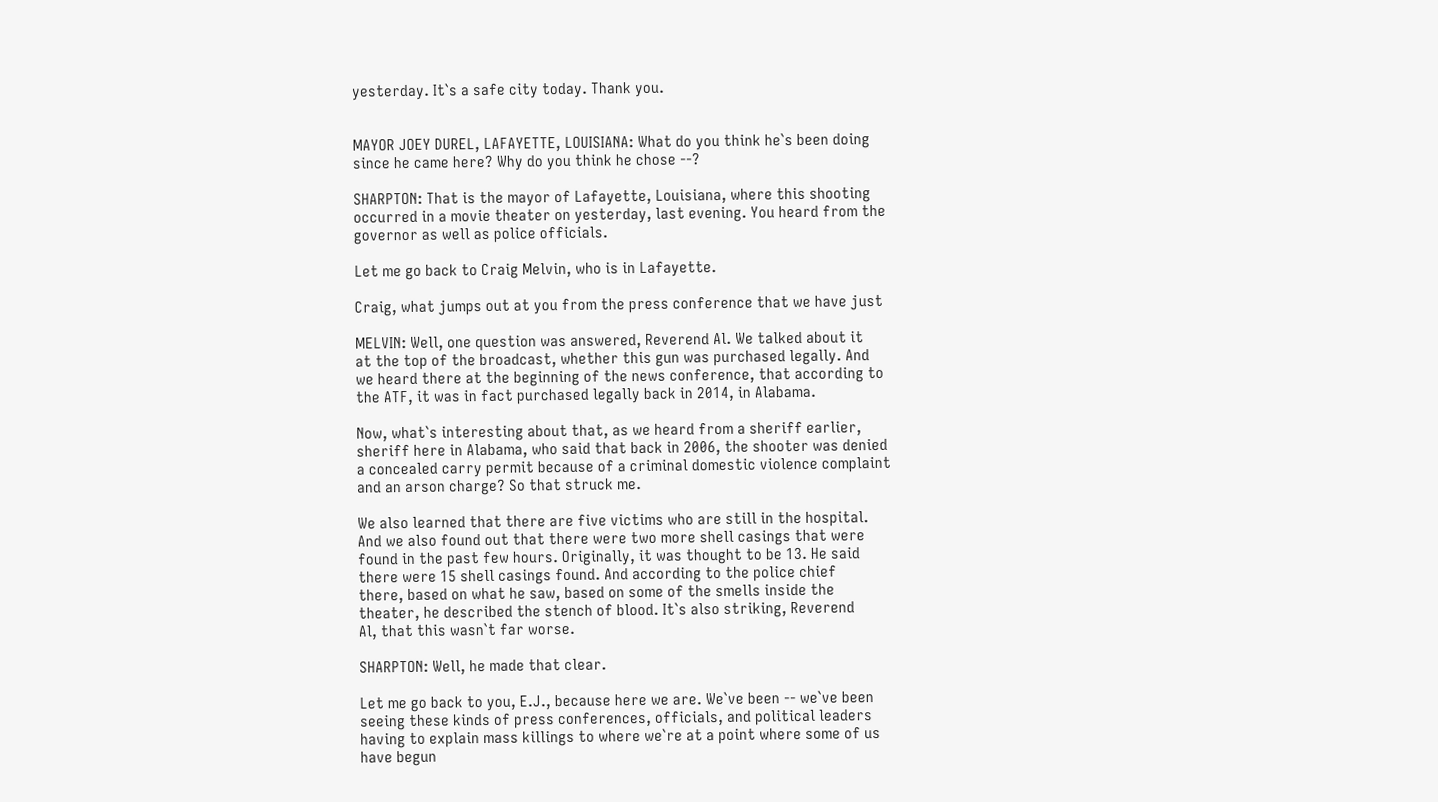yesterday. It`s a safe city today. Thank you.


MAYOR JOEY DUREL, LAFAYETTE, LOUISIANA: What do you think he`s been doing
since he came here? Why do you think he chose --?

SHARPTON: That is the mayor of Lafayette, Louisiana, where this shooting
occurred in a movie theater on yesterday, last evening. You heard from the
governor as well as police officials.

Let me go back to Craig Melvin, who is in Lafayette.

Craig, what jumps out at you from the press conference that we have just

MELVIN: Well, one question was answered, Reverend Al. We talked about it
at the top of the broadcast, whether this gun was purchased legally. And
we heard there at the beginning of the news conference, that according to
the ATF, it was in fact purchased legally back in 2014, in Alabama.

Now, what`s interesting about that, as we heard from a sheriff earlier,
sheriff here in Alabama, who said that back in 2006, the shooter was denied
a concealed carry permit because of a criminal domestic violence complaint
and an arson charge? So that struck me.

We also learned that there are five victims who are still in the hospital.
And we also found out that there were two more shell casings that were
found in the past few hours. Originally, it was thought to be 13. He said
there were 15 shell casings found. And according to the police chief
there, based on what he saw, based on some of the smells inside the
theater, he described the stench of blood. It`s also striking, Reverend
Al, that this wasn`t far worse.

SHARPTON: Well, he made that clear.

Let me go back to you, E.J., because here we are. We`ve been -- we`ve been
seeing these kinds of press conferences, officials, and political leaders
having to explain mass killings to where we`re at a point where some of us
have begun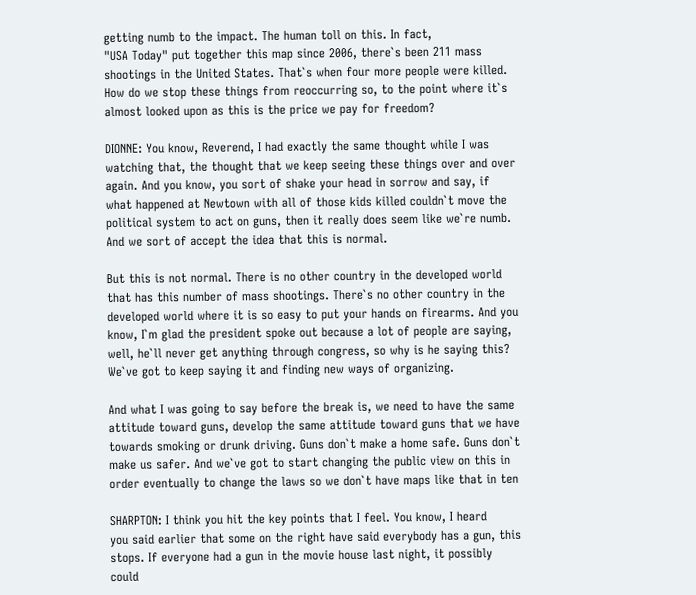getting numb to the impact. The human toll on this. In fact,
"USA Today" put together this map since 2006, there`s been 211 mass
shootings in the United States. That`s when four more people were killed.
How do we stop these things from reoccurring so, to the point where it`s
almost looked upon as this is the price we pay for freedom?

DIONNE: You know, Reverend, I had exactly the same thought while I was
watching that, the thought that we keep seeing these things over and over
again. And you know, you sort of shake your head in sorrow and say, if
what happened at Newtown with all of those kids killed couldn`t move the
political system to act on guns, then it really does seem like we`re numb.
And we sort of accept the idea that this is normal.

But this is not normal. There is no other country in the developed world
that has this number of mass shootings. There`s no other country in the
developed world where it is so easy to put your hands on firearms. And you
know, I`m glad the president spoke out because a lot of people are saying,
well, he`ll never get anything through congress, so why is he saying this?
We`ve got to keep saying it and finding new ways of organizing.

And what I was going to say before the break is, we need to have the same
attitude toward guns, develop the same attitude toward guns that we have
towards smoking or drunk driving. Guns don`t make a home safe. Guns don`t
make us safer. And we`ve got to start changing the public view on this in
order eventually to change the laws so we don`t have maps like that in ten

SHARPTON: I think you hit the key points that I feel. You know, I heard
you said earlier that some on the right have said everybody has a gun, this
stops. If everyone had a gun in the movie house last night, it possibly
could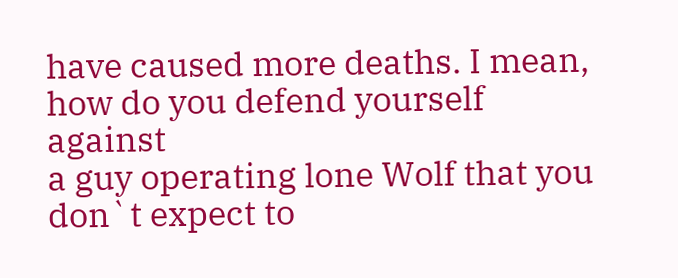have caused more deaths. I mean, how do you defend yourself against
a guy operating lone Wolf that you don`t expect to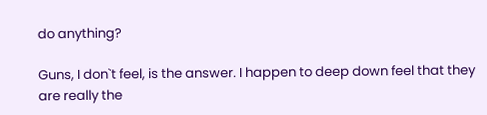do anything?

Guns, I don`t feel, is the answer. I happen to deep down feel that they
are really the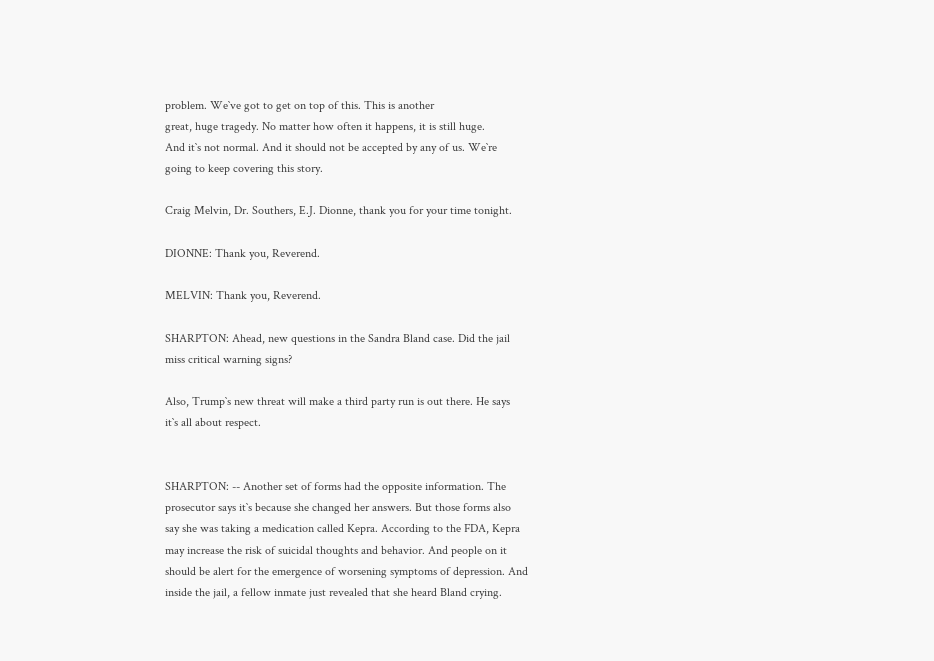problem. We`ve got to get on top of this. This is another
great, huge tragedy. No matter how often it happens, it is still huge.
And it`s not normal. And it should not be accepted by any of us. We`re
going to keep covering this story.

Craig Melvin, Dr. Southers, E.J. Dionne, thank you for your time tonight.

DIONNE: Thank you, Reverend.

MELVIN: Thank you, Reverend.

SHARPTON: Ahead, new questions in the Sandra Bland case. Did the jail
miss critical warning signs?

Also, Trump`s new threat will make a third party run is out there. He says
it`s all about respect.


SHARPTON: -- Another set of forms had the opposite information. The
prosecutor says it`s because she changed her answers. But those forms also
say she was taking a medication called Kepra. According to the FDA, Kepra
may increase the risk of suicidal thoughts and behavior. And people on it
should be alert for the emergence of worsening symptoms of depression. And
inside the jail, a fellow inmate just revealed that she heard Bland crying.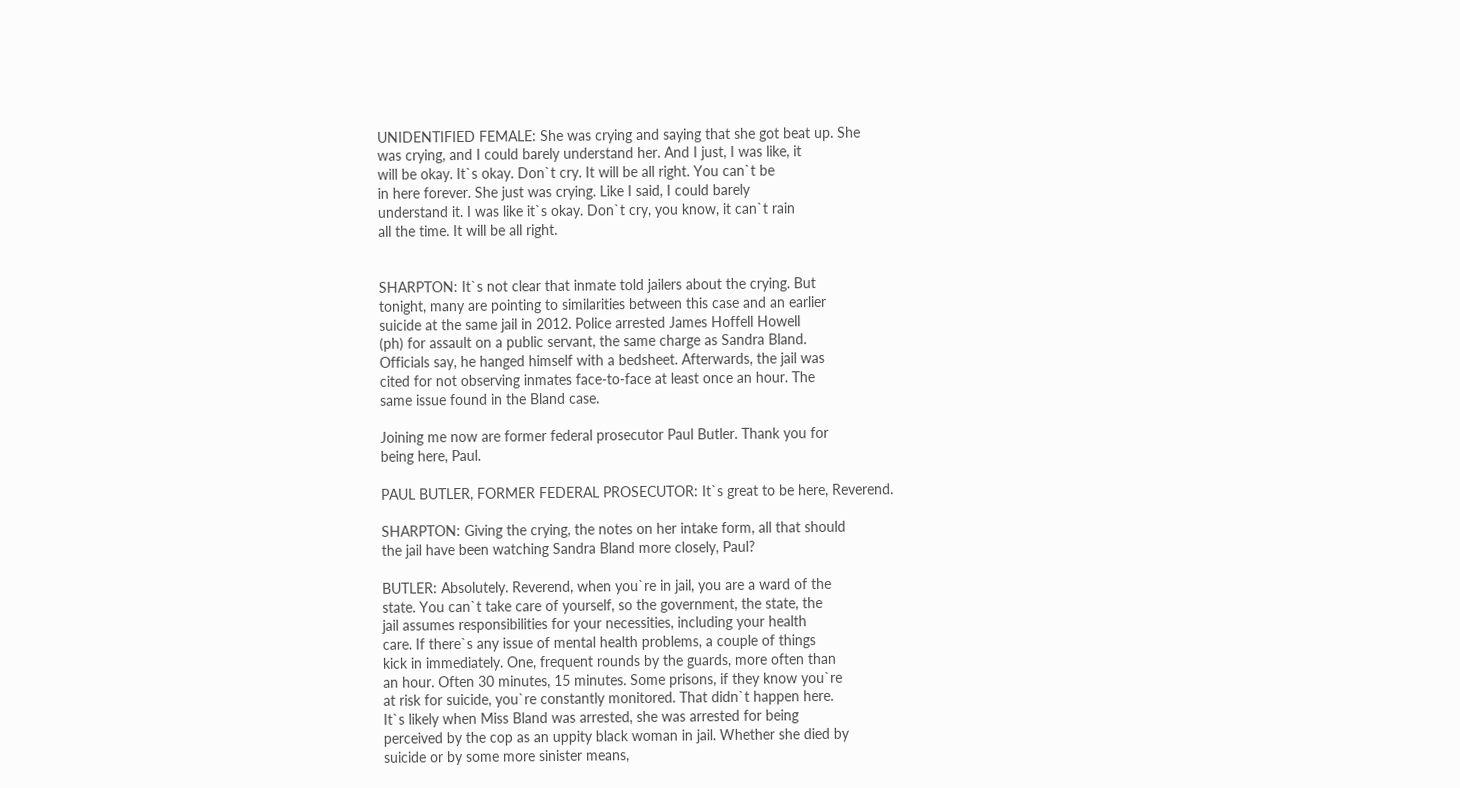UNIDENTIFIED FEMALE: She was crying and saying that she got beat up. She
was crying, and I could barely understand her. And I just, I was like, it
will be okay. It`s okay. Don`t cry. It will be all right. You can`t be
in here forever. She just was crying. Like I said, I could barely
understand it. I was like it`s okay. Don`t cry, you know, it can`t rain
all the time. It will be all right.


SHARPTON: It`s not clear that inmate told jailers about the crying. But
tonight, many are pointing to similarities between this case and an earlier
suicide at the same jail in 2012. Police arrested James Hoffell Howell
(ph) for assault on a public servant, the same charge as Sandra Bland.
Officials say, he hanged himself with a bedsheet. Afterwards, the jail was
cited for not observing inmates face-to-face at least once an hour. The
same issue found in the Bland case.

Joining me now are former federal prosecutor Paul Butler. Thank you for
being here, Paul.

PAUL BUTLER, FORMER FEDERAL PROSECUTOR: It`s great to be here, Reverend.

SHARPTON: Giving the crying, the notes on her intake form, all that should
the jail have been watching Sandra Bland more closely, Paul?

BUTLER: Absolutely. Reverend, when you`re in jail, you are a ward of the
state. You can`t take care of yourself, so the government, the state, the
jail assumes responsibilities for your necessities, including your health
care. If there`s any issue of mental health problems, a couple of things
kick in immediately. One, frequent rounds by the guards, more often than
an hour. Often 30 minutes, 15 minutes. Some prisons, if they know you`re
at risk for suicide, you`re constantly monitored. That didn`t happen here.
It`s likely when Miss Bland was arrested, she was arrested for being
perceived by the cop as an uppity black woman in jail. Whether she died by
suicide or by some more sinister means,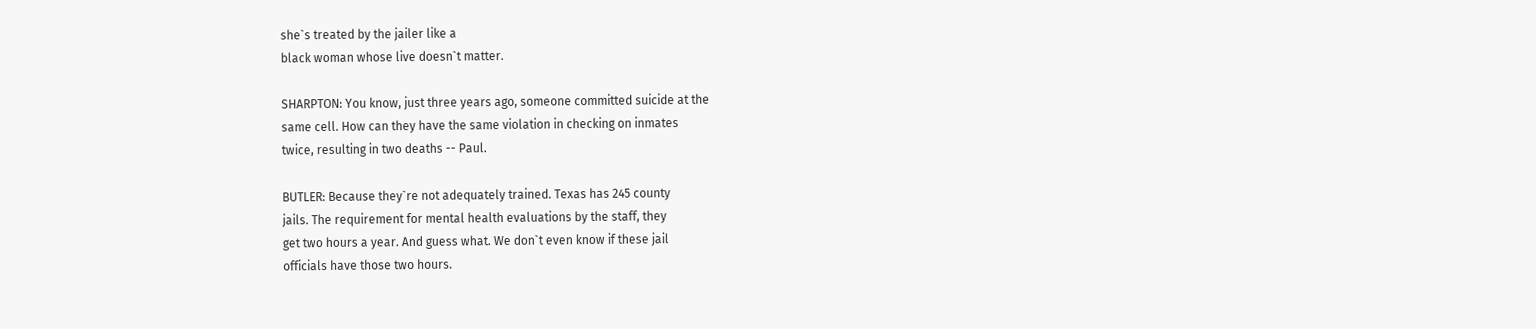she`s treated by the jailer like a
black woman whose live doesn`t matter.

SHARPTON: You know, just three years ago, someone committed suicide at the
same cell. How can they have the same violation in checking on inmates
twice, resulting in two deaths -- Paul.

BUTLER: Because they`re not adequately trained. Texas has 245 county
jails. The requirement for mental health evaluations by the staff, they
get two hours a year. And guess what. We don`t even know if these jail
officials have those two hours.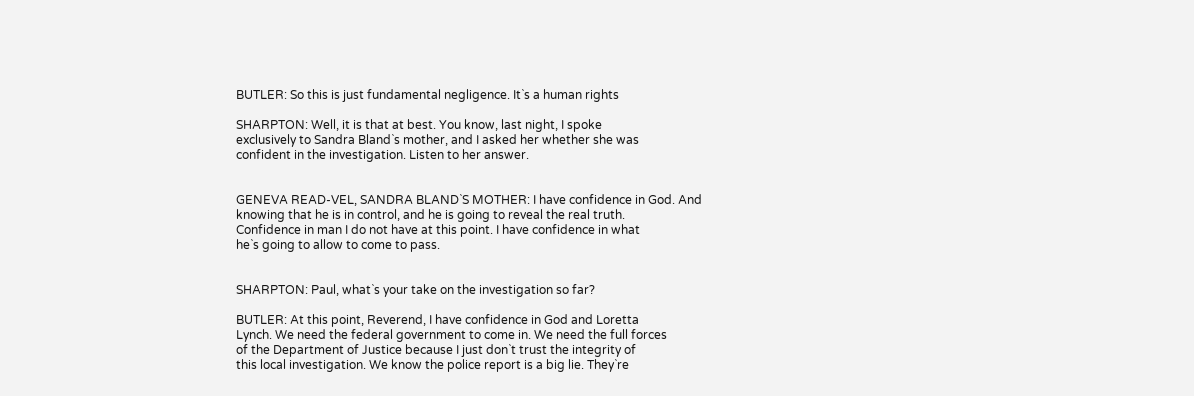BUTLER: So this is just fundamental negligence. It`s a human rights

SHARPTON: Well, it is that at best. You know, last night, I spoke
exclusively to Sandra Bland`s mother, and I asked her whether she was
confident in the investigation. Listen to her answer.


GENEVA READ-VEL, SANDRA BLAND`S MOTHER: I have confidence in God. And
knowing that he is in control, and he is going to reveal the real truth.
Confidence in man I do not have at this point. I have confidence in what
he`s going to allow to come to pass.


SHARPTON: Paul, what`s your take on the investigation so far?

BUTLER: At this point, Reverend, I have confidence in God and Loretta
Lynch. We need the federal government to come in. We need the full forces
of the Department of Justice because I just don`t trust the integrity of
this local investigation. We know the police report is a big lie. They`re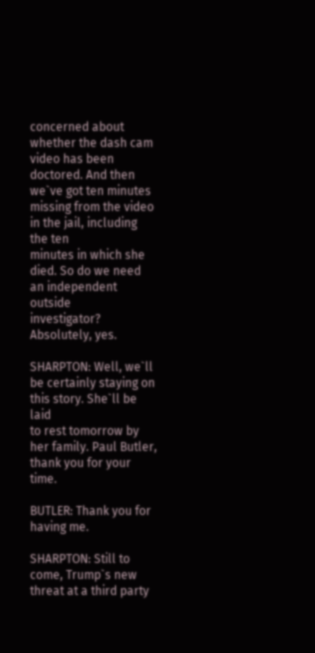concerned about whether the dash cam video has been doctored. And then
we`ve got ten minutes missing from the video in the jail, including the ten
minutes in which she died. So do we need an independent outside
investigator? Absolutely, yes.

SHARPTON: Well, we`ll be certainly staying on this story. She`ll be laid
to rest tomorrow by her family. Paul Butler, thank you for your time.

BUTLER: Thank you for having me.

SHARPTON: Still to come, Trump`s new threat at a third party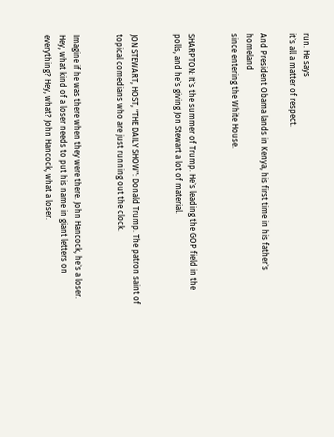run. He says
it`s all a matter of respect.

And President Obama lands in Kenya, his first time in his father`s homeland
since entering the White House.


SHARPTON: It`s the summer of Trump. He`s leading the GOP field in the
polls, and he`s giving Jon Stewart a lot of material.


JON STEWART, HOST, "THE DAILY SHOW": Donald Trump. The patron saint of
topical comedians who are just running out the clock.


Imagine if he was there when they were there. John Hancock, he`s a loser.
Hey, what kind of a loser needs to put his name in giant letters on
everything? Hey, what? John Hancock, what a loser.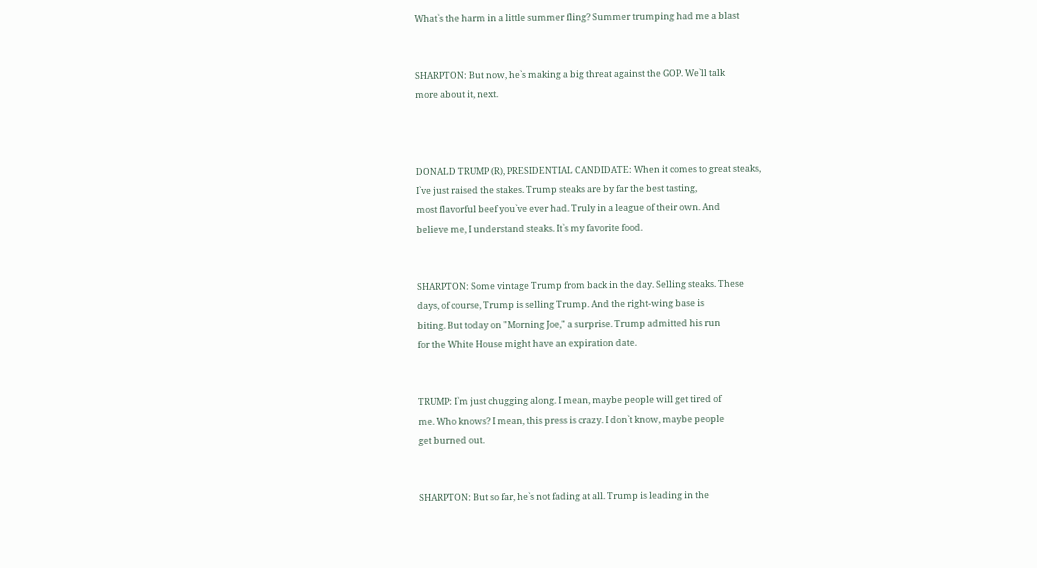What`s the harm in a little summer fling? Summer trumping had me a blast


SHARPTON: But now, he`s making a big threat against the GOP. We`ll talk
more about it, next.



DONALD TRUMP (R), PRESIDENTIAL CANDIDATE: When it comes to great steaks,
I`ve just raised the stakes. Trump steaks are by far the best tasting,
most flavorful beef you`ve ever had. Truly in a league of their own. And
believe me, I understand steaks. It`s my favorite food.


SHARPTON: Some vintage Trump from back in the day. Selling steaks. These
days, of course, Trump is selling Trump. And the right-wing base is
biting. But today on "Morning Joe," a surprise. Trump admitted his run
for the White House might have an expiration date.


TRUMP: I`m just chugging along. I mean, maybe people will get tired of
me. Who knows? I mean, this press is crazy. I don`t know, maybe people
get burned out.


SHARPTON: But so far, he`s not fading at all. Trump is leading in the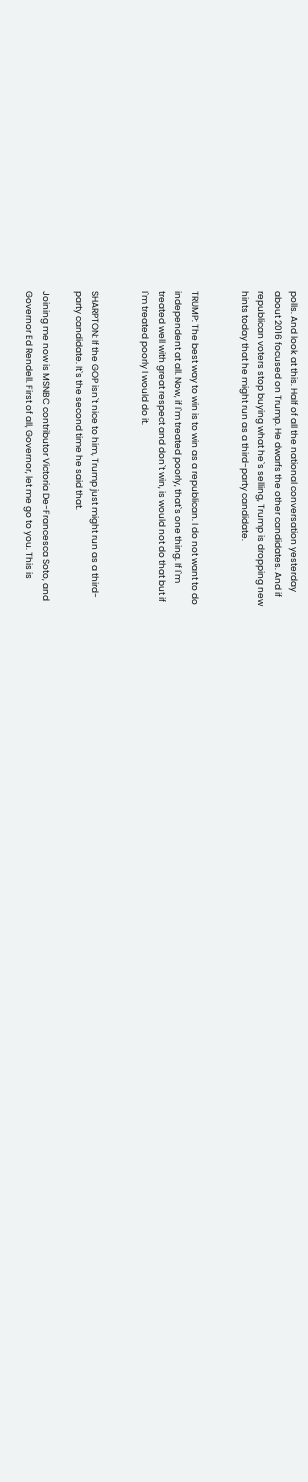polls. And look at this. Half of all the national conversation yesterday
about 2016 focused on Trump. He dwarfs the other candidates. And if
republican voters stop buying what he`s selling, Trump is dropping new
hints today that he might run as a third-party candidate.


TRUMP: The best way to win is to win as a republican. I do not want to do
independent at all. Now, if I`m treated poorly, that`s one thing. If I`m
treated well with great respect and don`t win, is would not do that but if
I`m treated poorly I would do it.


SHARPTON: If the GOP isn`t nice to him, Trump just might run as a third-
party candidate. It`s the second time he said that.

Joining me now is MSNBC contributor Victoria De-Francesca Soto, and
Governor Ed Rendell. First of all, Governor, let me go to you. This is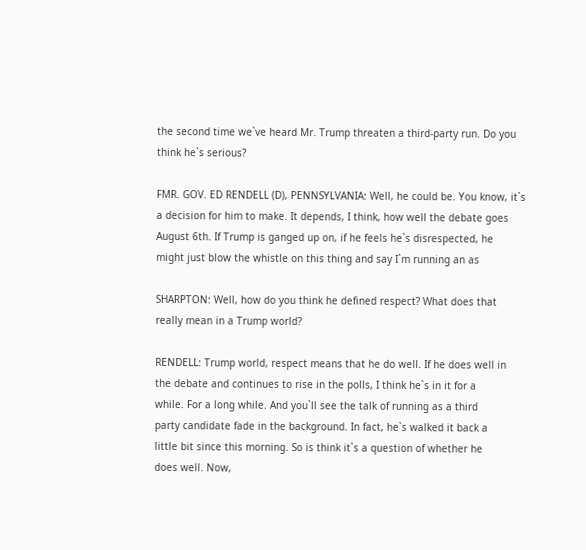the second time we`ve heard Mr. Trump threaten a third-party run. Do you
think he`s serious?

FMR. GOV. ED RENDELL (D), PENNSYLVANIA: Well, he could be. You know, it`s
a decision for him to make. It depends, I think, how well the debate goes
August 6th. If Trump is ganged up on, if he feels he`s disrespected, he
might just blow the whistle on this thing and say I`m running an as

SHARPTON: Well, how do you think he defined respect? What does that
really mean in a Trump world?

RENDELL: Trump world, respect means that he do well. If he does well in
the debate and continues to rise in the polls, I think he`s in it for a
while. For a long while. And you`ll see the talk of running as a third
party candidate fade in the background. In fact, he`s walked it back a
little bit since this morning. So is think it`s a question of whether he
does well. Now,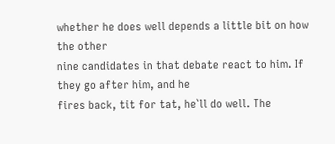whether he does well depends a little bit on how the other
nine candidates in that debate react to him. If they go after him, and he
fires back, tit for tat, he`ll do well. The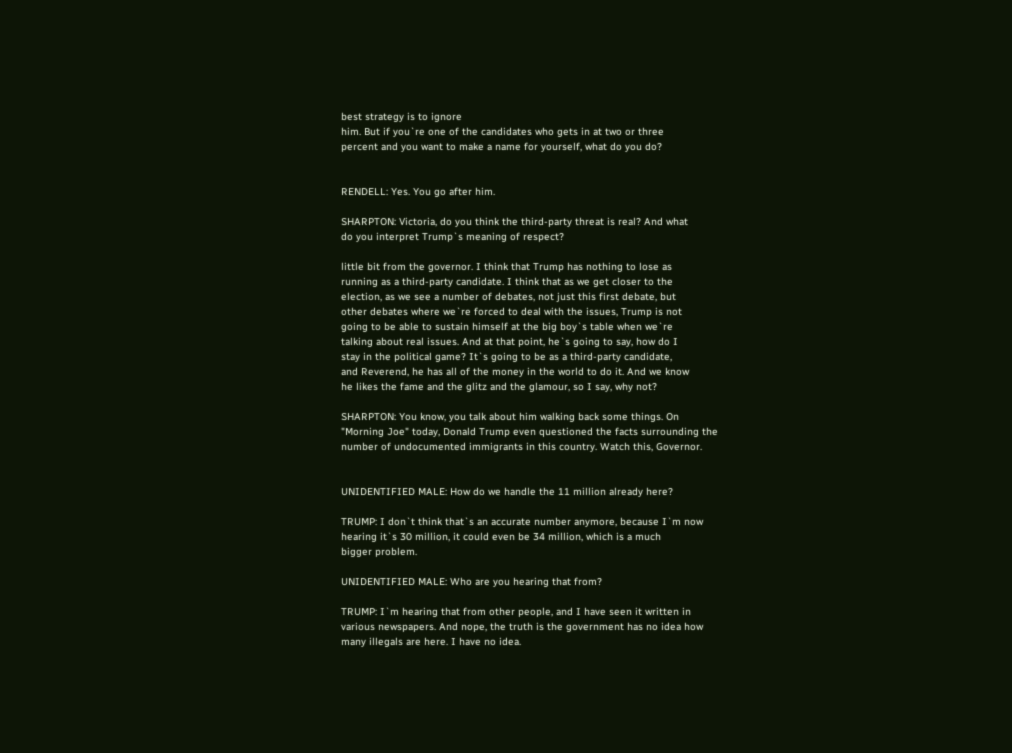best strategy is to ignore
him. But if you`re one of the candidates who gets in at two or three
percent and you want to make a name for yourself, what do you do?


RENDELL: Yes. You go after him.

SHARPTON: Victoria, do you think the third-party threat is real? And what
do you interpret Trump`s meaning of respect?

little bit from the governor. I think that Trump has nothing to lose as
running as a third-party candidate. I think that as we get closer to the
election, as we see a number of debates, not just this first debate, but
other debates where we`re forced to deal with the issues, Trump is not
going to be able to sustain himself at the big boy`s table when we`re
talking about real issues. And at that point, he`s going to say, how do I
stay in the political game? It`s going to be as a third-party candidate,
and Reverend, he has all of the money in the world to do it. And we know
he likes the fame and the glitz and the glamour, so I say, why not?

SHARPTON: You know, you talk about him walking back some things. On
"Morning Joe" today, Donald Trump even questioned the facts surrounding the
number of undocumented immigrants in this country. Watch this, Governor.


UNIDENTIFIED MALE: How do we handle the 11 million already here?

TRUMP: I don`t think that`s an accurate number anymore, because I`m now
hearing it`s 30 million, it could even be 34 million, which is a much
bigger problem.

UNIDENTIFIED MALE: Who are you hearing that from?

TRUMP: I`m hearing that from other people, and I have seen it written in
various newspapers. And nope, the truth is the government has no idea how
many illegals are here. I have no idea.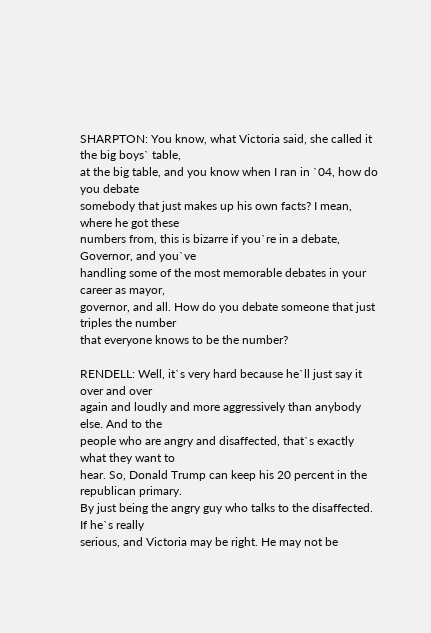SHARPTON: You know, what Victoria said, she called it the big boys` table,
at the big table, and you know when I ran in `04, how do you debate
somebody that just makes up his own facts? I mean, where he got these
numbers from, this is bizarre if you`re in a debate, Governor, and you`ve
handling some of the most memorable debates in your career as mayor,
governor, and all. How do you debate someone that just triples the number
that everyone knows to be the number?

RENDELL: Well, it`s very hard because he`ll just say it over and over
again and loudly and more aggressively than anybody else. And to the
people who are angry and disaffected, that`s exactly what they want to
hear. So, Donald Trump can keep his 20 percent in the republican primary.
By just being the angry guy who talks to the disaffected. If he`s really
serious, and Victoria may be right. He may not be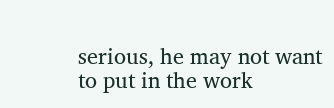serious, he may not want
to put in the work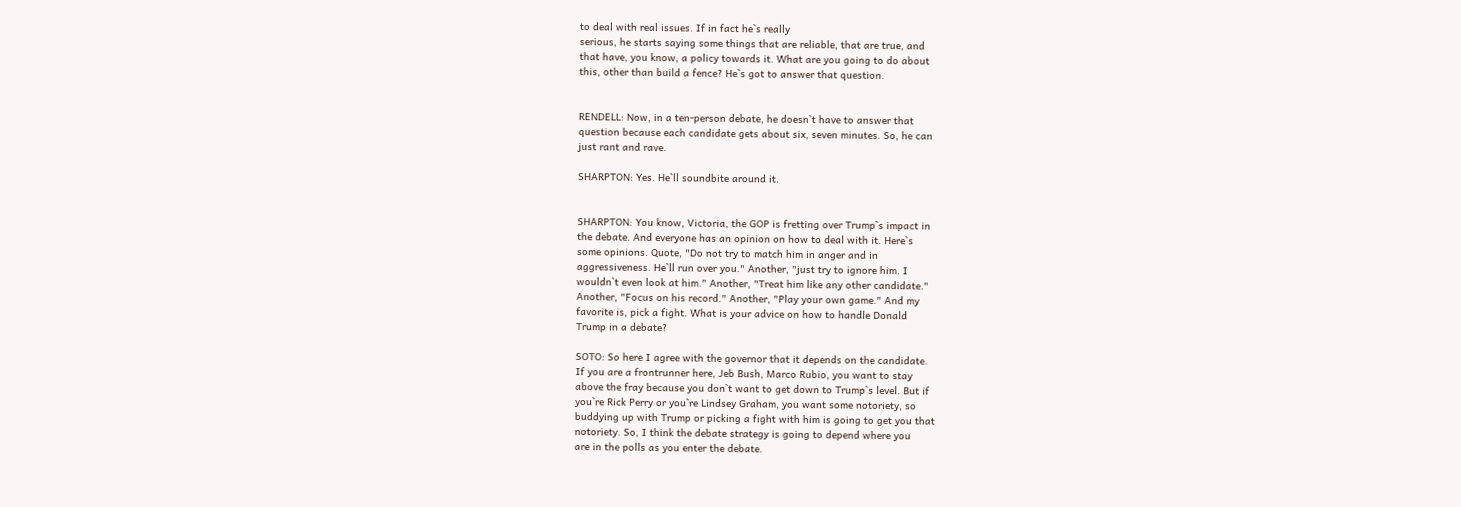to deal with real issues. If in fact he`s really
serious, he starts saying some things that are reliable, that are true, and
that have, you know, a policy towards it. What are you going to do about
this, other than build a fence? He`s got to answer that question.


RENDELL: Now, in a ten-person debate, he doesn`t have to answer that
question because each candidate gets about six, seven minutes. So, he can
just rant and rave.

SHARPTON: Yes. He`ll soundbite around it.


SHARPTON: You know, Victoria, the GOP is fretting over Trump`s impact in
the debate. And everyone has an opinion on how to deal with it. Here`s
some opinions. Quote, "Do not try to match him in anger and in
aggressiveness. He`ll run over you." Another, "just try to ignore him. I
wouldn`t even look at him." Another, "Treat him like any other candidate."
Another, "Focus on his record." Another, "Play your own game." And my
favorite is, pick a fight. What is your advice on how to handle Donald
Trump in a debate?

SOTO: So here I agree with the governor that it depends on the candidate.
If you are a frontrunner here, Jeb Bush, Marco Rubio, you want to stay
above the fray because you don`t want to get down to Trump`s level. But if
you`re Rick Perry or you`re Lindsey Graham, you want some notoriety, so
buddying up with Trump or picking a fight with him is going to get you that
notoriety. So, I think the debate strategy is going to depend where you
are in the polls as you enter the debate.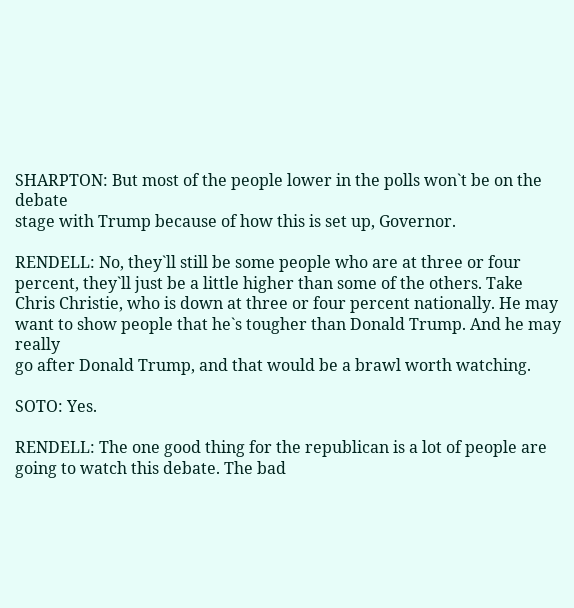SHARPTON: But most of the people lower in the polls won`t be on the debate
stage with Trump because of how this is set up, Governor.

RENDELL: No, they`ll still be some people who are at three or four
percent, they`ll just be a little higher than some of the others. Take
Chris Christie, who is down at three or four percent nationally. He may
want to show people that he`s tougher than Donald Trump. And he may really
go after Donald Trump, and that would be a brawl worth watching.

SOTO: Yes.

RENDELL: The one good thing for the republican is a lot of people are
going to watch this debate. The bad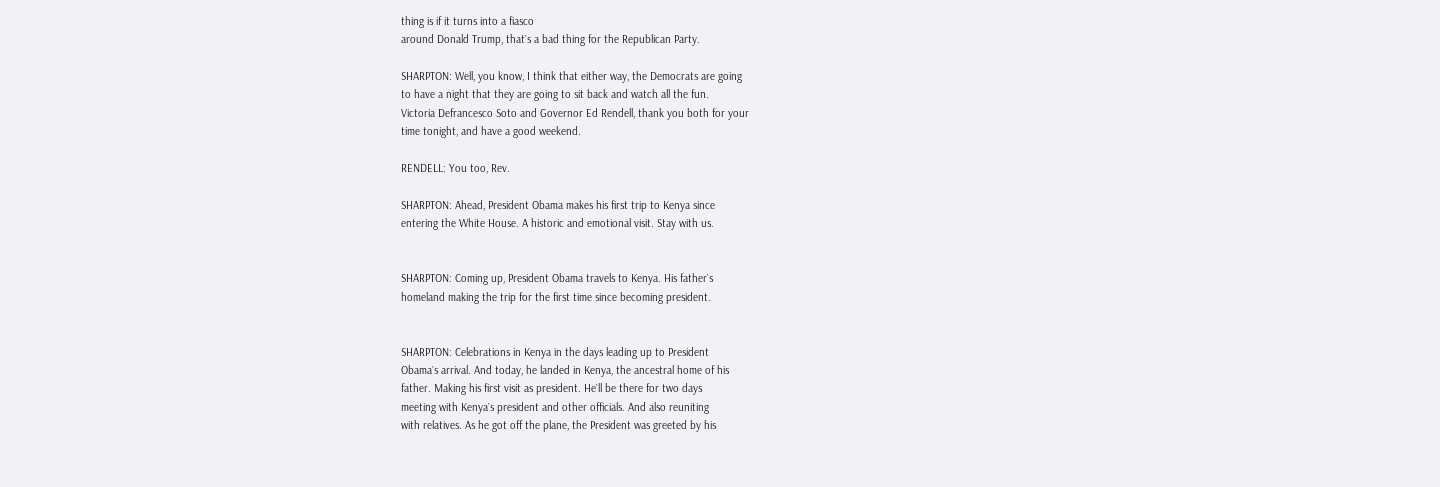thing is if it turns into a fiasco
around Donald Trump, that`s a bad thing for the Republican Party.

SHARPTON: Well, you know, I think that either way, the Democrats are going
to have a night that they are going to sit back and watch all the fun.
Victoria Defrancesco Soto and Governor Ed Rendell, thank you both for your
time tonight, and have a good weekend.

RENDELL: You too, Rev.

SHARPTON: Ahead, President Obama makes his first trip to Kenya since
entering the White House. A historic and emotional visit. Stay with us.


SHARPTON: Coming up, President Obama travels to Kenya. His father`s
homeland making the trip for the first time since becoming president.


SHARPTON: Celebrations in Kenya in the days leading up to President
Obama`s arrival. And today, he landed in Kenya, the ancestral home of his
father. Making his first visit as president. He`ll be there for two days
meeting with Kenya`s president and other officials. And also reuniting
with relatives. As he got off the plane, the President was greeted by his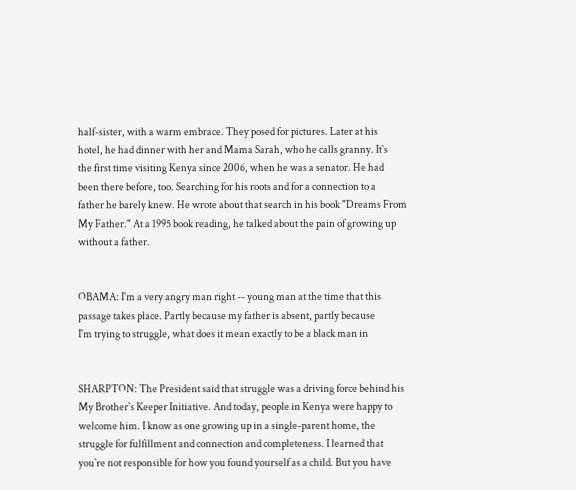half-sister, with a warm embrace. They posed for pictures. Later at his
hotel, he had dinner with her and Mama Sarah, who he calls granny. It`s
the first time visiting Kenya since 2006, when he was a senator. He had
been there before, too. Searching for his roots and for a connection to a
father he barely knew. He wrote about that search in his book "Dreams From
My Father." At a 1995 book reading, he talked about the pain of growing up
without a father.


OBAMA: I`m a very angry man right -- young man at the time that this
passage takes place. Partly because my father is absent, partly because
I`m trying to struggle, what does it mean exactly to be a black man in


SHARPTON: The President said that struggle was a driving force behind his
My Brother`s Keeper Initiative. And today, people in Kenya were happy to
welcome him. I know as one growing up in a single-parent home, the
struggle for fulfillment and connection and completeness. I learned that
you`re not responsible for how you found yourself as a child. But you have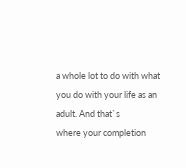a whole lot to do with what you do with your life as an adult. And that`s
where your completion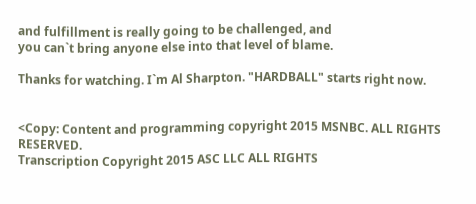and fulfillment is really going to be challenged, and
you can`t bring anyone else into that level of blame.

Thanks for watching. I`m Al Sharpton. "HARDBALL" starts right now.


<Copy: Content and programming copyright 2015 MSNBC. ALL RIGHTS RESERVED.
Transcription Copyright 2015 ASC LLC ALL RIGHTS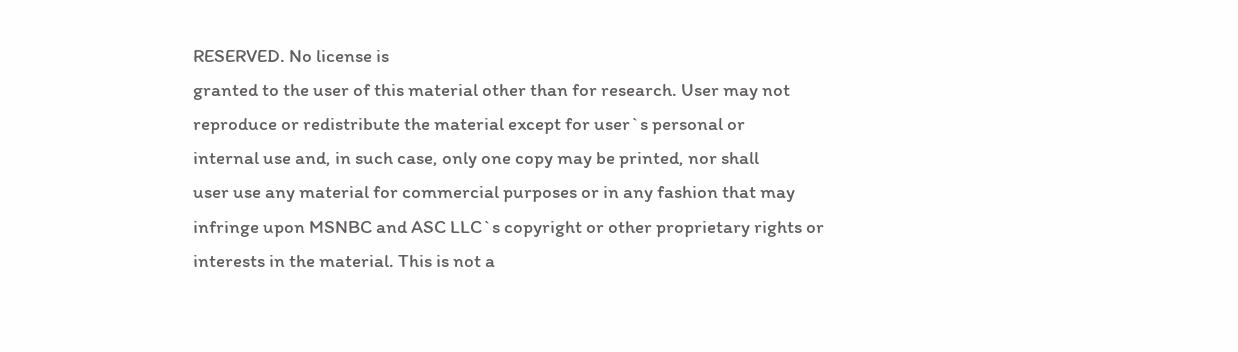RESERVED. No license is
granted to the user of this material other than for research. User may not
reproduce or redistribute the material except for user`s personal or
internal use and, in such case, only one copy may be printed, nor shall
user use any material for commercial purposes or in any fashion that may
infringe upon MSNBC and ASC LLC`s copyright or other proprietary rights or
interests in the material. This is not a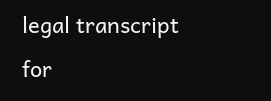legal transcript for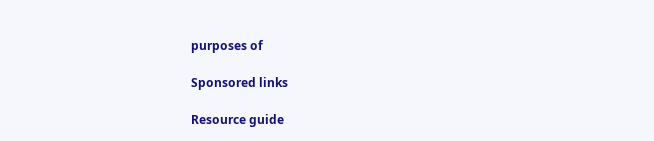purposes of

Sponsored links

Resource guide